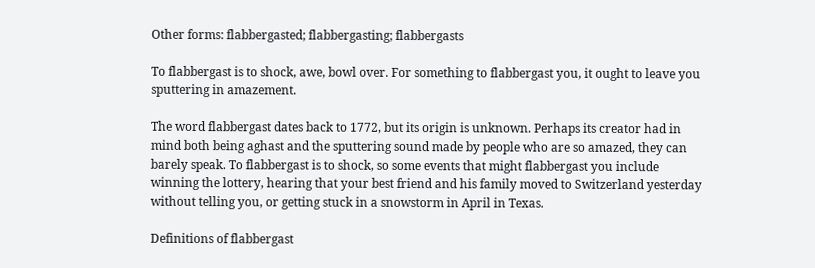Other forms: flabbergasted; flabbergasting; flabbergasts

To flabbergast is to shock, awe, bowl over. For something to flabbergast you, it ought to leave you sputtering in amazement.

The word flabbergast dates back to 1772, but its origin is unknown. Perhaps its creator had in mind both being aghast and the sputtering sound made by people who are so amazed, they can barely speak. To flabbergast is to shock, so some events that might flabbergast you include winning the lottery, hearing that your best friend and his family moved to Switzerland yesterday without telling you, or getting stuck in a snowstorm in April in Texas.

Definitions of flabbergast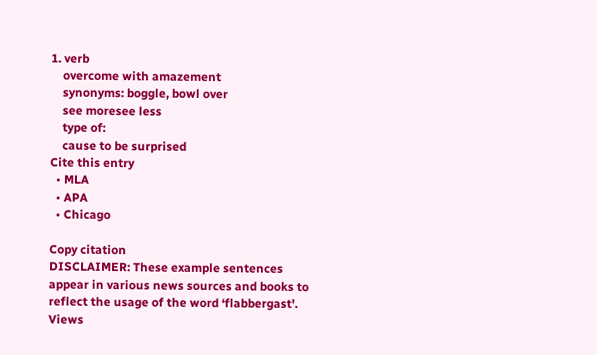1. verb
    overcome with amazement
    synonyms: boggle, bowl over
    see moresee less
    type of:
    cause to be surprised
Cite this entry
  • MLA
  • APA
  • Chicago

Copy citation
DISCLAIMER: These example sentences appear in various news sources and books to reflect the usage of the word ‘flabbergast'. Views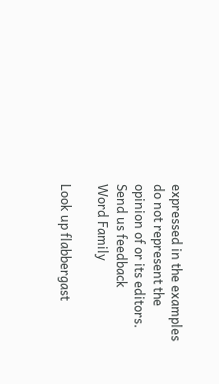expressed in the examples do not represent the opinion of or its editors. Send us feedback
Word Family

Look up flabbergast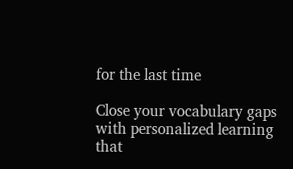for the last time

Close your vocabulary gaps with personalized learning that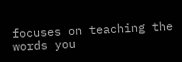focuses on teaching the words you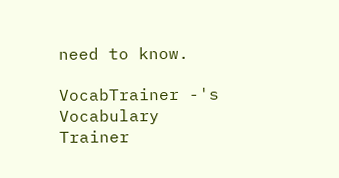need to know.

VocabTrainer -'s Vocabulary Trainer